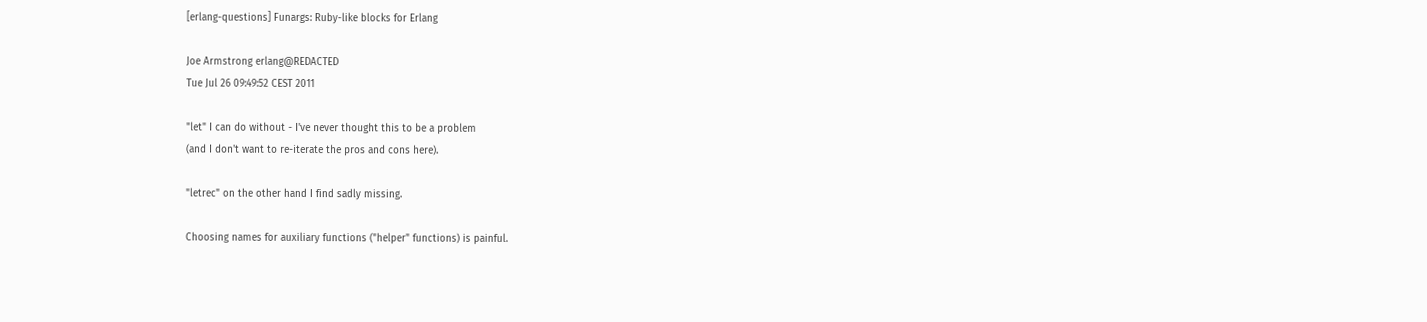[erlang-questions] Funargs: Ruby-like blocks for Erlang

Joe Armstrong erlang@REDACTED
Tue Jul 26 09:49:52 CEST 2011

"let" I can do without - I've never thought this to be a problem
(and I don't want to re-iterate the pros and cons here).

"letrec" on the other hand I find sadly missing.

Choosing names for auxiliary functions ("helper" functions) is painful.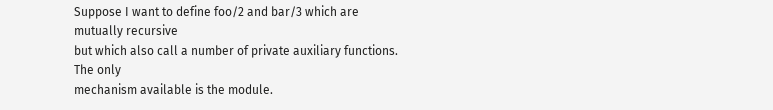Suppose I want to define foo/2 and bar/3 which are mutually recursive
but which also call a number of private auxiliary functions. The only
mechanism available is the module.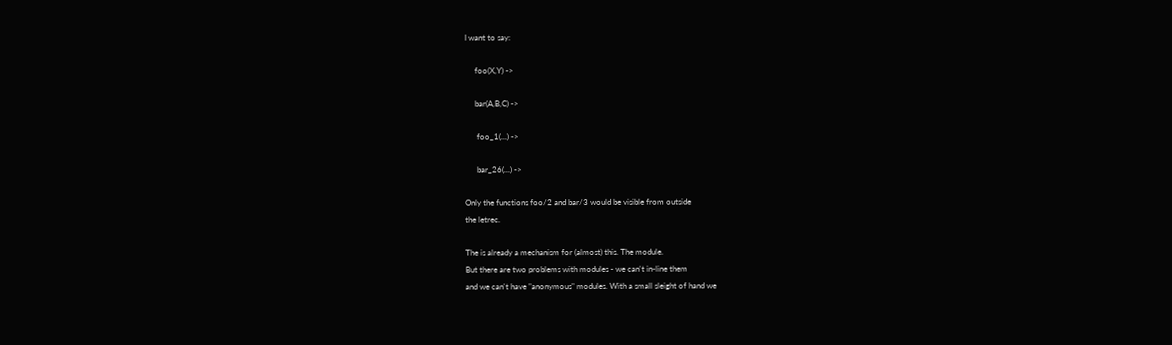I want to say:

     foo(X,Y) ->

     bar(A,B,C) ->

      foo_1(...) ->

      bar_26(...) ->

Only the functions foo/2 and bar/3 would be visible from outside
the letrec.

The is already a mechanism for (almost) this. The module.
But there are two problems with modules - we can't in-line them
and we can't have "anonymous" modules. With a small sleight of hand we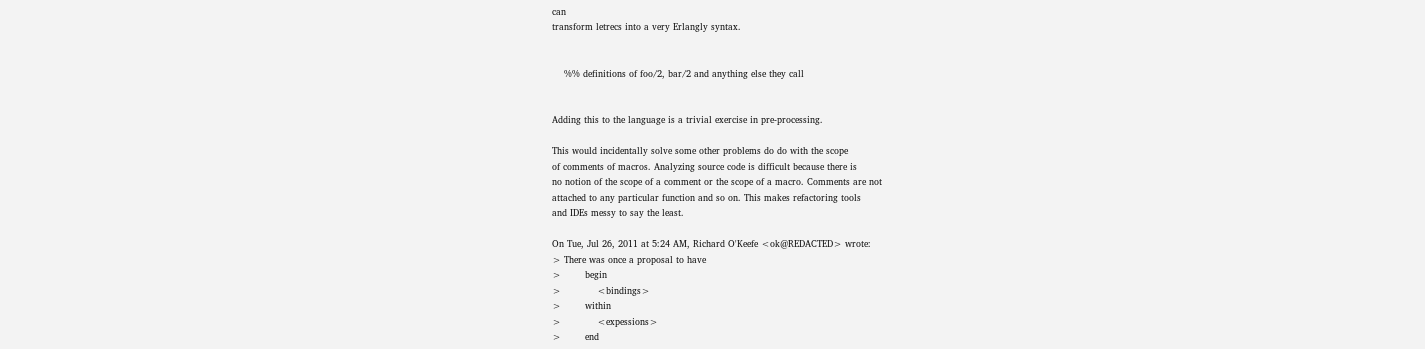can
transform letrecs into a very Erlangly syntax.


    %% definitions of foo/2, bar/2 and anything else they call


Adding this to the language is a trivial exercise in pre-processing.

This would incidentally solve some other problems do do with the scope
of comments of macros. Analyzing source code is difficult because there is
no notion of the scope of a comment or the scope of a macro. Comments are not
attached to any particular function and so on. This makes refactoring tools
and IDEs messy to say the least.

On Tue, Jul 26, 2011 at 5:24 AM, Richard O'Keefe <ok@REDACTED> wrote:
> There was once a proposal to have
>        begin
>            <bindings>
>        within
>            <expessions>
>        end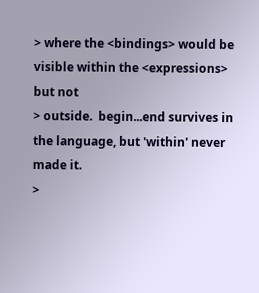> where the <bindings> would be visible within the <expressions> but not
> outside.  begin...end survives in the language, but 'within' never made it.
>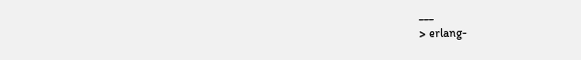___
> erlang-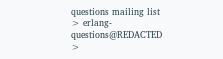questions mailing list
> erlang-questions@REDACTED
>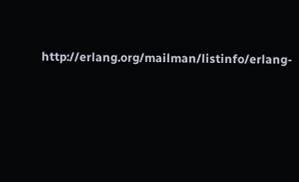http://erlang.org/mailman/listinfo/erlang-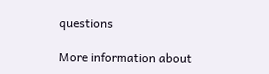questions

More information about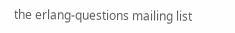the erlang-questions mailing list